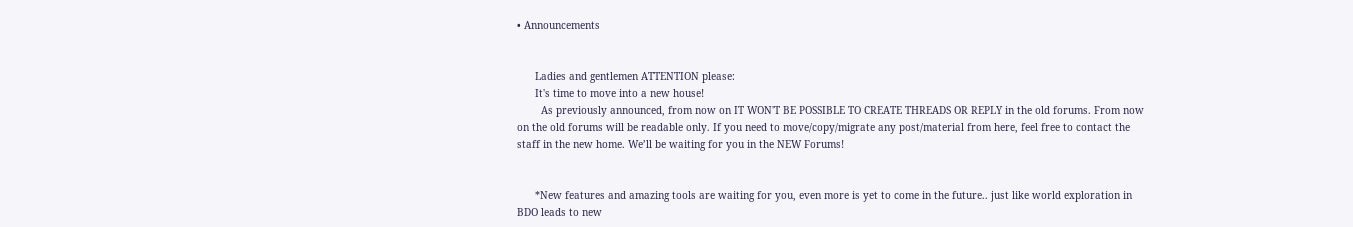• Announcements


      Ladies and gentlemen ATTENTION please:
      It's time to move into a new house!
        As previously announced, from now on IT WON'T BE POSSIBLE TO CREATE THREADS OR REPLY in the old forums. From now on the old forums will be readable only. If you need to move/copy/migrate any post/material from here, feel free to contact the staff in the new home. We’ll be waiting for you in the NEW Forums!


      *New features and amazing tools are waiting for you, even more is yet to come in the future.. just like world exploration in BDO leads to new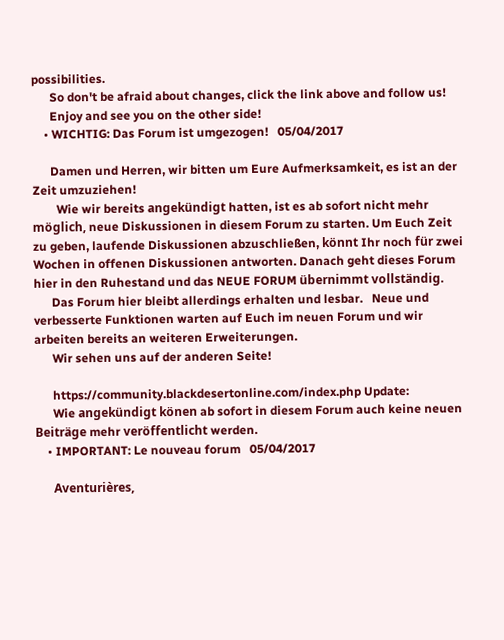possibilities.
      So don't be afraid about changes, click the link above and follow us!
      Enjoy and see you on the other side!
    • WICHTIG: Das Forum ist umgezogen!   05/04/2017

      Damen und Herren, wir bitten um Eure Aufmerksamkeit, es ist an der Zeit umzuziehen!
        Wie wir bereits angekündigt hatten, ist es ab sofort nicht mehr möglich, neue Diskussionen in diesem Forum zu starten. Um Euch Zeit zu geben, laufende Diskussionen abzuschließen, könnt Ihr noch für zwei Wochen in offenen Diskussionen antworten. Danach geht dieses Forum hier in den Ruhestand und das NEUE FORUM übernimmt vollständig.
      Das Forum hier bleibt allerdings erhalten und lesbar.   Neue und verbesserte Funktionen warten auf Euch im neuen Forum und wir arbeiten bereits an weiteren Erweiterungen.
      Wir sehen uns auf der anderen Seite!

      https://community.blackdesertonline.com/index.php Update:
      Wie angekündigt könen ab sofort in diesem Forum auch keine neuen Beiträge mehr veröffentlicht werden.
    • IMPORTANT: Le nouveau forum   05/04/2017

      Aventurières,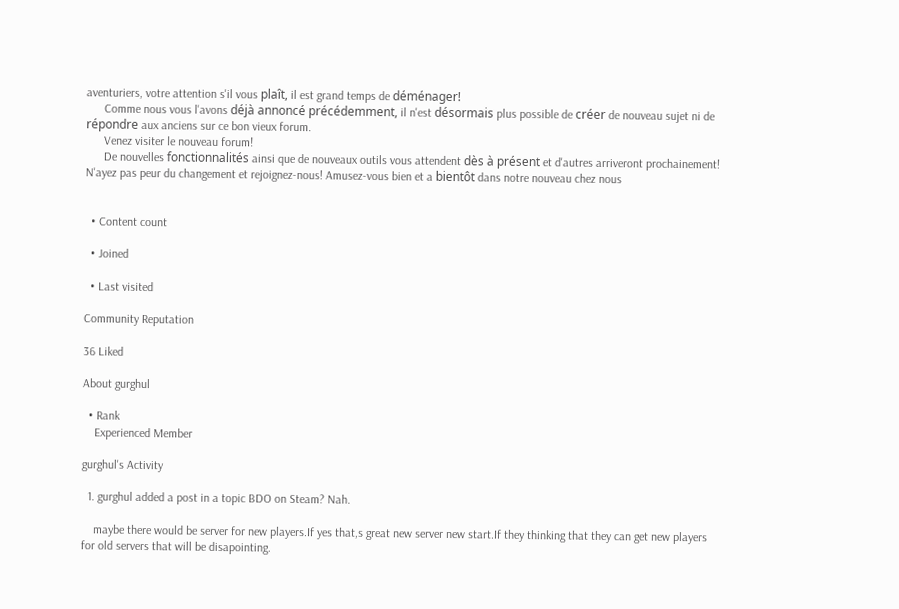aventuriers, votre attention s'il vous plaît, il est grand temps de déménager!
      Comme nous vous l'avons déjà annoncé précédemment, il n'est désormais plus possible de créer de nouveau sujet ni de répondre aux anciens sur ce bon vieux forum.
      Venez visiter le nouveau forum!
      De nouvelles fonctionnalités ainsi que de nouveaux outils vous attendent dès à présent et d'autres arriveront prochainement! N'ayez pas peur du changement et rejoignez-nous! Amusez-vous bien et a bientôt dans notre nouveau chez nous


  • Content count

  • Joined

  • Last visited

Community Reputation

36 Liked

About gurghul

  • Rank
    Experienced Member

gurghul's Activity

  1. gurghul added a post in a topic BDO on Steam? Nah.

    maybe there would be server for new players.If yes that,s great new server new start.If they thinking that they can get new players for old servers that will be disapointing.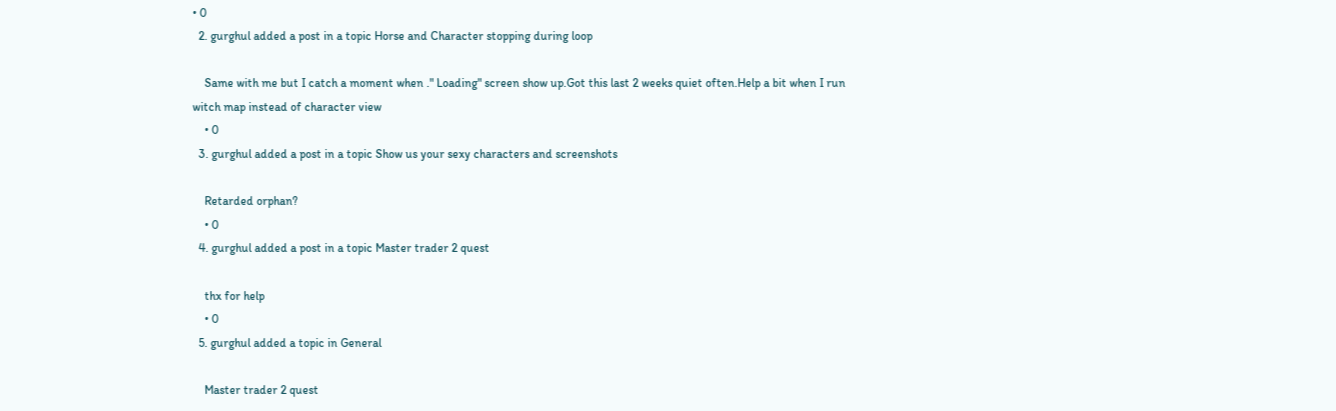• 0
  2. gurghul added a post in a topic Horse and Character stopping during loop

    Same with me but I catch a moment when ." Loading" screen show up.Got this last 2 weeks quiet often.Help a bit when I run witch map instead of character view
    • 0
  3. gurghul added a post in a topic Show us your sexy characters and screenshots

    Retarded orphan?
    • 0
  4. gurghul added a post in a topic Master trader 2 quest

    thx for help
    • 0
  5. gurghul added a topic in General

    Master trader 2 quest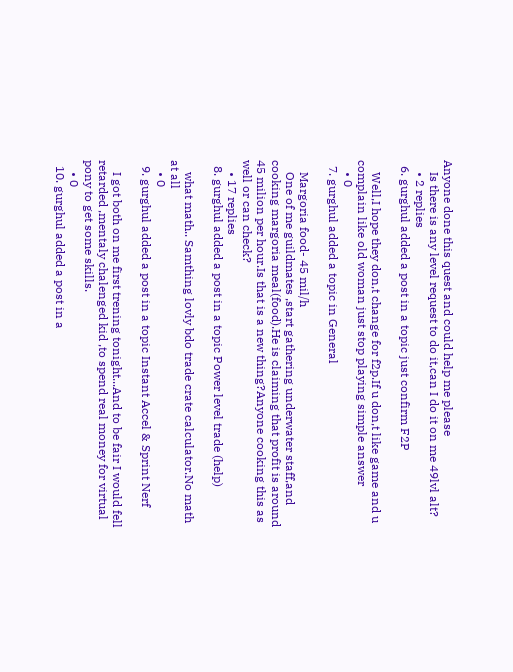Anyone done this quest and could help me please
    Is there is any level request to do it,can I do it on me 49lvl alt?
    • 2 replies
  6. gurghul added a post in a topic just confirm F2P

    Well,I hope they don,t change for f2p.If u don,t like game and u complain like old woman just stop playing simple answer
    • 0
  7. gurghul added a topic in General

    Margoria food- 45 mil/h
    One of me guildmates ,start gathering underwater staff,and cooking margoria meal(food).He is claiming that profit is around 45 milion per hour.Is that is a new thing?Anyone cooking this as well or can check?
    • 17 replies
  8. gurghul added a post in a topic Power level trade (help)

    what math.. Samthing lovly bdo trade crate calculator.No math at all
    • 0
  9. gurghul added a post in a topic Instant Accel & Sprint Nerf

    I got both on me first trening tonight...And to be fair I would fell retarded ,mentaly chalenged kid ,to spend real money for virtual pony to get some skills.
    • 0
  10. gurghul added a post in a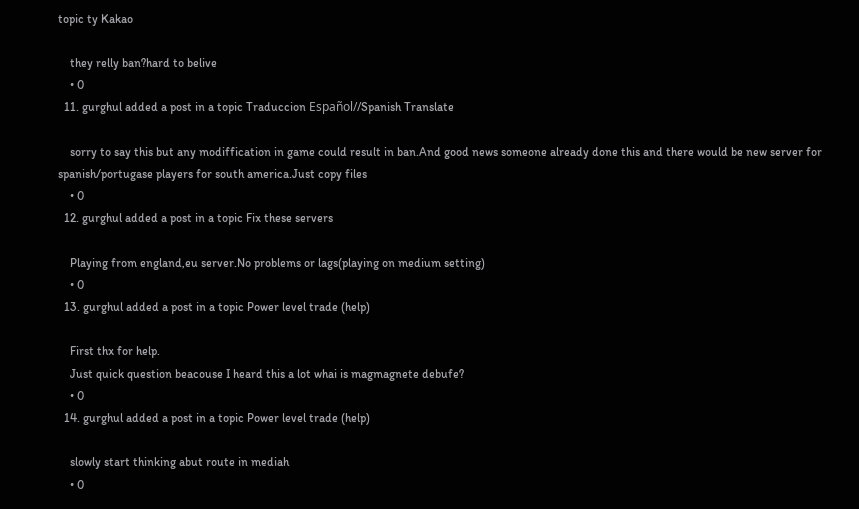topic ty Kakao

    they relly ban?hard to belive
    • 0
  11. gurghul added a post in a topic Traduccion Español//Spanish Translate

    sorry to say this but any modiffication in game could result in ban.And good news someone already done this and there would be new server for spanish/portugase players for south america.Just copy files
    • 0
  12. gurghul added a post in a topic Fix these servers

    Playing from england,eu server.No problems or lags(playing on medium setting)
    • 0
  13. gurghul added a post in a topic Power level trade (help)

    First thx for help.
    Just quick question beacouse I heard this a lot whai is magmagnete debufe?
    • 0
  14. gurghul added a post in a topic Power level trade (help)

    slowly start thinking abut route in mediah
    • 0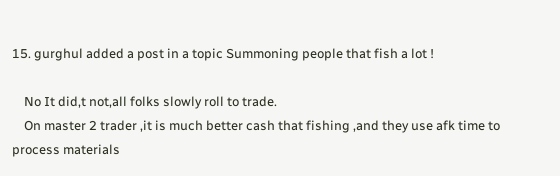15. gurghul added a post in a topic Summoning people that fish a lot !

    No It did,t not,all folks slowly roll to trade.
    On master 2 trader ,it is much better cash that fishing ,and they use afk time to process materials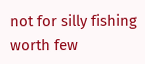not for silly fishing worth few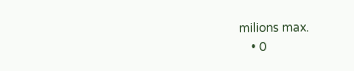milions max.
    • 0